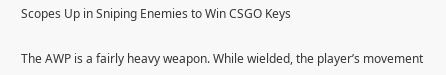Scopes Up in Sniping Enemies to Win CSGO Keys


The AWP is a fairly heavy weapon. While wielded, the player’s movement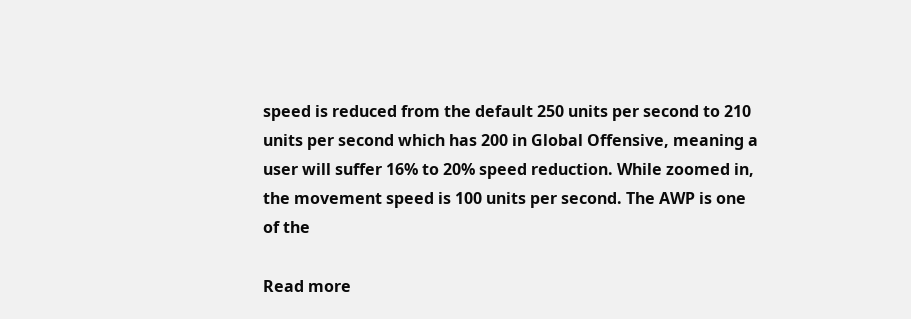speed is reduced from the default 250 units per second to 210 units per second which has 200 in Global Offensive, meaning a user will suffer 16% to 20% speed reduction. While zoomed in, the movement speed is 100 units per second. The AWP is one of the

Read more